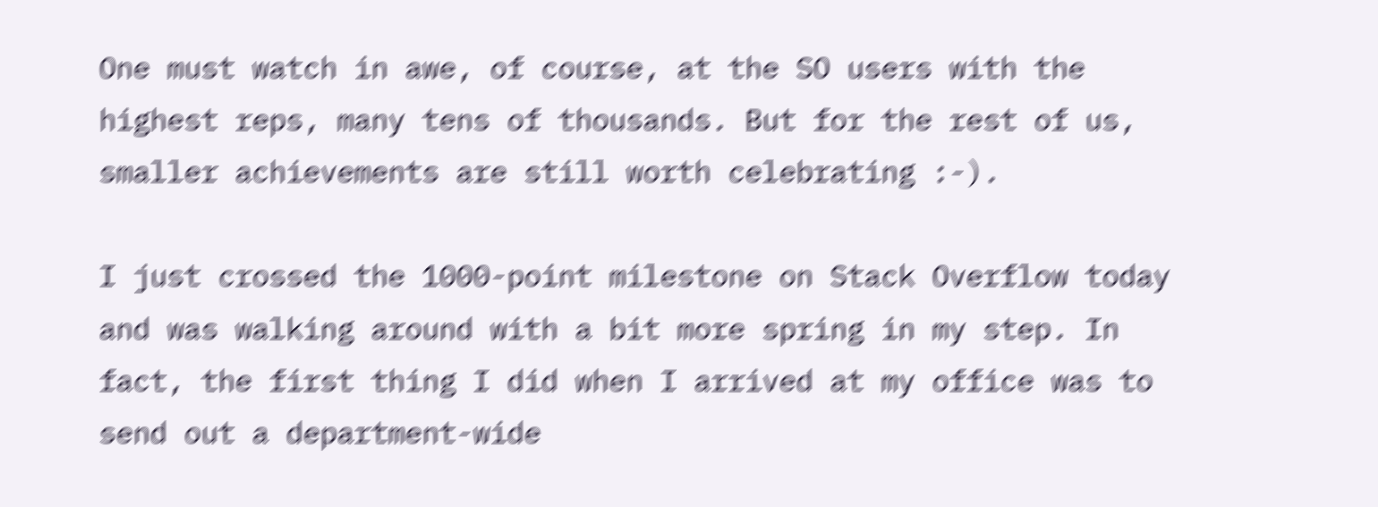One must watch in awe, of course, at the SO users with the highest reps, many tens of thousands. But for the rest of us, smaller achievements are still worth celebrating :-).

I just crossed the 1000-point milestone on Stack Overflow today and was walking around with a bit more spring in my step. In fact, the first thing I did when I arrived at my office was to send out a department-wide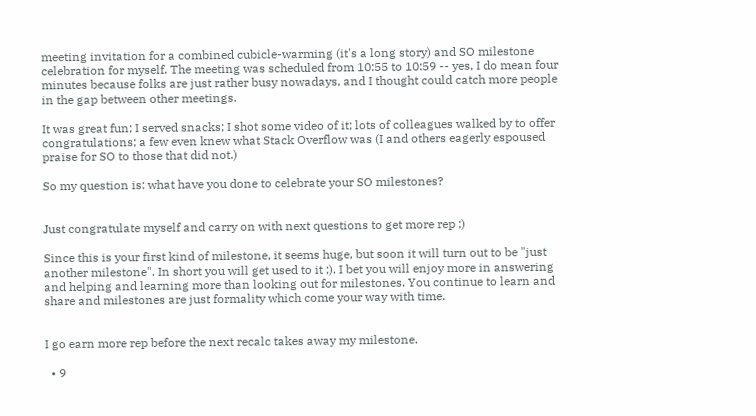meeting invitation for a combined cubicle-warming (it's a long story) and SO milestone celebration for myself. The meeting was scheduled from 10:55 to 10:59 -- yes, I do mean four minutes because folks are just rather busy nowadays, and I thought could catch more people in the gap between other meetings.

It was great fun; I served snacks; I shot some video of it; lots of colleagues walked by to offer congratulations; a few even knew what Stack Overflow was (I and others eagerly espoused praise for SO to those that did not.)

So my question is: what have you done to celebrate your SO milestones?


Just congratulate myself and carry on with next questions to get more rep ;)

Since this is your first kind of milestone, it seems huge, but soon it will turn out to be "just another milestone". In short you will get used to it ;). I bet you will enjoy more in answering and helping and learning more than looking out for milestones. You continue to learn and share and milestones are just formality which come your way with time.


I go earn more rep before the next recalc takes away my milestone.

  • 9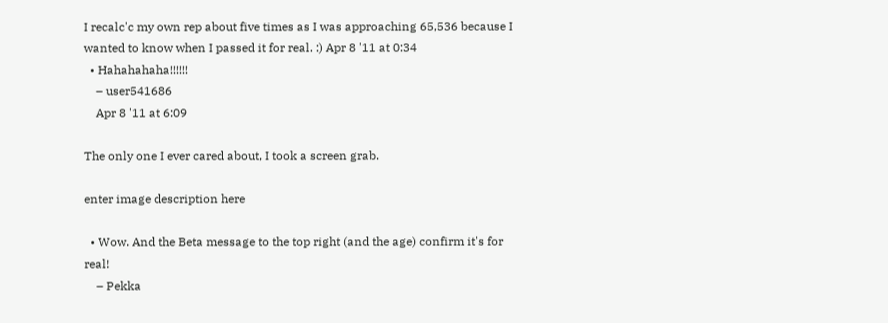I recalc'c my own rep about five times as I was approaching 65,536 because I wanted to know when I passed it for real. :) Apr 8 '11 at 0:34
  • Hahahahaha!!!!!!
    – user541686
    Apr 8 '11 at 6:09

The only one I ever cared about, I took a screen grab.

enter image description here

  • Wow. And the Beta message to the top right (and the age) confirm it's for real!
    – Pekka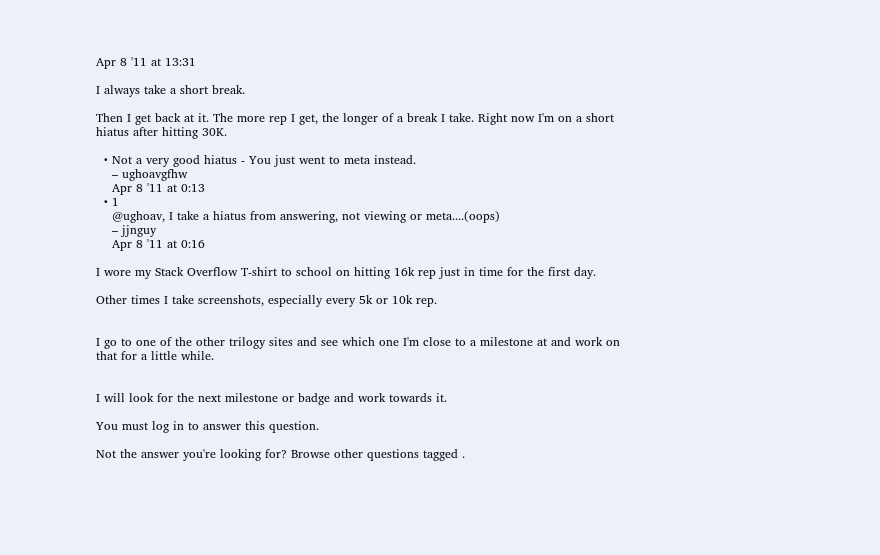Apr 8 '11 at 13:31

I always take a short break.

Then I get back at it. The more rep I get, the longer of a break I take. Right now I'm on a short hiatus after hitting 30K.

  • Not a very good hiatus - You just went to meta instead.
    – ughoavgfhw
    Apr 8 '11 at 0:13
  • 1
    @ughoav, I take a hiatus from answering, not viewing or meta....(oops)
    – jjnguy
    Apr 8 '11 at 0:16

I wore my Stack Overflow T-shirt to school on hitting 16k rep just in time for the first day.

Other times I take screenshots, especially every 5k or 10k rep.


I go to one of the other trilogy sites and see which one I'm close to a milestone at and work on that for a little while.


I will look for the next milestone or badge and work towards it.

You must log in to answer this question.

Not the answer you're looking for? Browse other questions tagged .